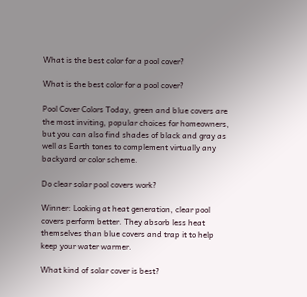What is the best color for a pool cover?

What is the best color for a pool cover?

Pool Cover Colors Today, green and blue covers are the most inviting, popular choices for homeowners, but you can also find shades of black and gray as well as Earth tones to complement virtually any backyard or color scheme.

Do clear solar pool covers work?

Winner: Looking at heat generation, clear pool covers perform better. They absorb less heat themselves than blue covers and trap it to help keep your water warmer.

What kind of solar cover is best?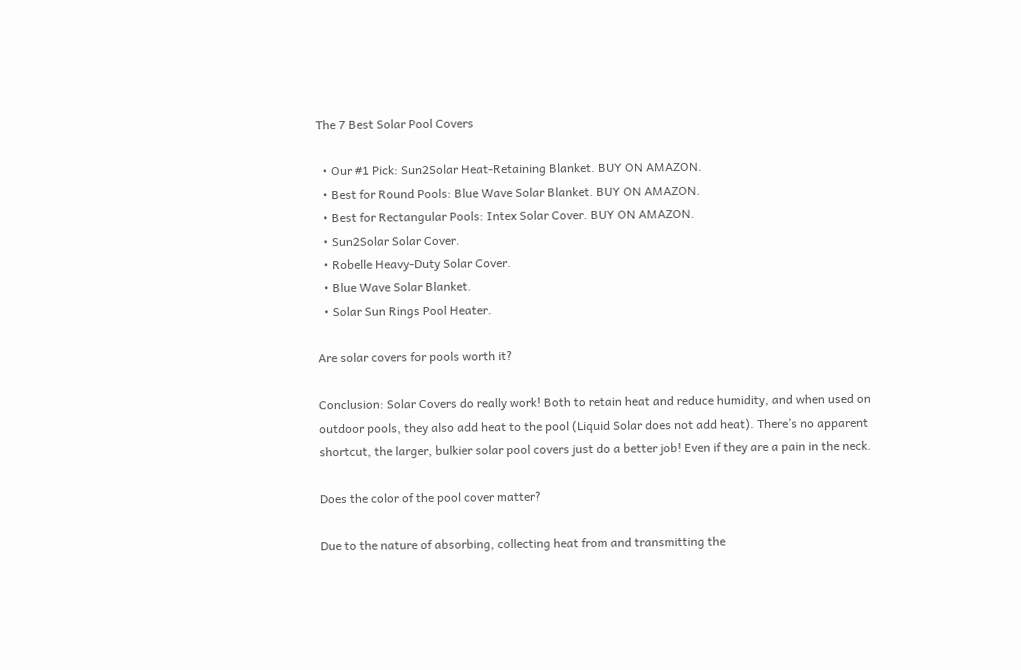The 7 Best Solar Pool Covers

  • Our #1 Pick: Sun2Solar Heat-Retaining Blanket. BUY ON AMAZON.
  • Best for Round Pools: Blue Wave Solar Blanket. BUY ON AMAZON.
  • Best for Rectangular Pools: Intex Solar Cover. BUY ON AMAZON.
  • Sun2Solar Solar Cover.
  • Robelle Heavy-Duty Solar Cover.
  • Blue Wave Solar Blanket.
  • Solar Sun Rings Pool Heater.

Are solar covers for pools worth it?

Conclusion: Solar Covers do really work! Both to retain heat and reduce humidity, and when used on outdoor pools, they also add heat to the pool (Liquid Solar does not add heat). There’s no apparent shortcut, the larger, bulkier solar pool covers just do a better job! Even if they are a pain in the neck.

Does the color of the pool cover matter?

Due to the nature of absorbing, collecting heat from and transmitting the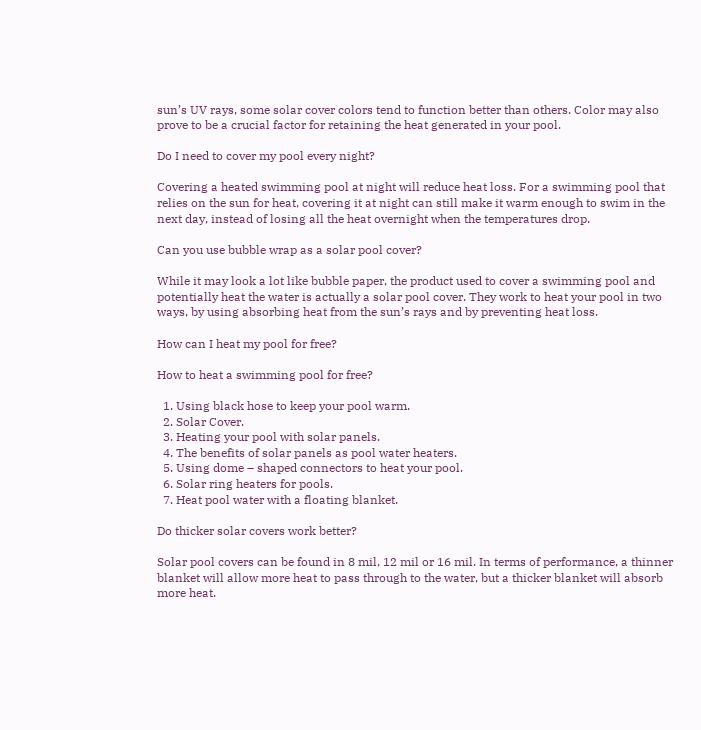sun’s UV rays, some solar cover colors tend to function better than others. Color may also prove to be a crucial factor for retaining the heat generated in your pool.

Do I need to cover my pool every night?

Covering a heated swimming pool at night will reduce heat loss. For a swimming pool that relies on the sun for heat, covering it at night can still make it warm enough to swim in the next day, instead of losing all the heat overnight when the temperatures drop.

Can you use bubble wrap as a solar pool cover?

While it may look a lot like bubble paper, the product used to cover a swimming pool and potentially heat the water is actually a solar pool cover. They work to heat your pool in two ways, by using absorbing heat from the sun’s rays and by preventing heat loss.

How can I heat my pool for free?

How to heat a swimming pool for free?

  1. Using black hose to keep your pool warm.
  2. Solar Cover.
  3. Heating your pool with solar panels.
  4. The benefits of solar panels as pool water heaters.
  5. Using dome – shaped connectors to heat your pool.
  6. Solar ring heaters for pools.
  7. Heat pool water with a floating blanket.

Do thicker solar covers work better?

Solar pool covers can be found in 8 mil, 12 mil or 16 mil. In terms of performance, a thinner blanket will allow more heat to pass through to the water, but a thicker blanket will absorb more heat.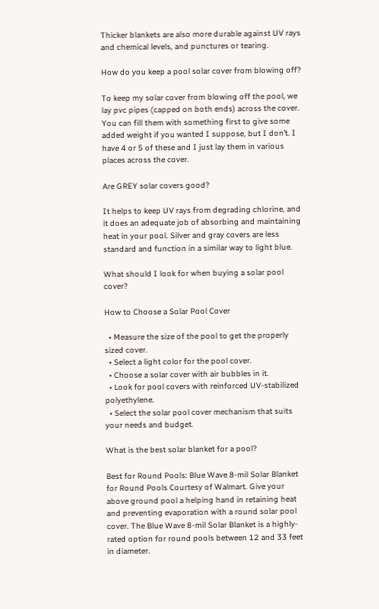Thicker blankets are also more durable against UV rays and chemical levels, and punctures or tearing.

How do you keep a pool solar cover from blowing off?

To keep my solar cover from blowing off the pool, we lay pvc pipes (capped on both ends) across the cover. You can fill them with something first to give some added weight if you wanted I suppose, but I don’t. I have 4 or 5 of these and I just lay them in various places across the cover.

Are GREY solar covers good?

It helps to keep UV rays from degrading chlorine, and it does an adequate job of absorbing and maintaining heat in your pool. Silver and gray covers are less standard and function in a similar way to light blue.

What should I look for when buying a solar pool cover?

How to Choose a Solar Pool Cover

  • Measure the size of the pool to get the properly sized cover.
  • Select a light color for the pool cover.
  • Choose a solar cover with air bubbles in it.
  • Look for pool covers with reinforced UV-stabilized polyethylene.
  • Select the solar pool cover mechanism that suits your needs and budget.

What is the best solar blanket for a pool?

Best for Round Pools: Blue Wave 8-mil Solar Blanket for Round Pools Courtesy of Walmart. Give your above ground pool a helping hand in retaining heat and preventing evaporation with a round solar pool cover. The Blue Wave 8-mil Solar Blanket is a highly-rated option for round pools between 12 and 33 feet in diameter.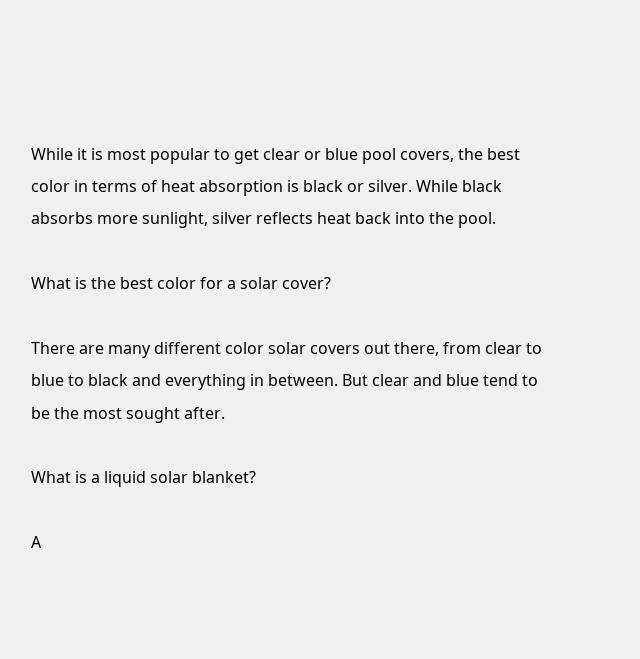While it is most popular to get clear or blue pool covers, the best color in terms of heat absorption is black or silver. While black absorbs more sunlight, silver reflects heat back into the pool.

What is the best color for a solar cover?

There are many different color solar covers out there, from clear to blue to black and everything in between. But clear and blue tend to be the most sought after.

What is a liquid solar blanket?

A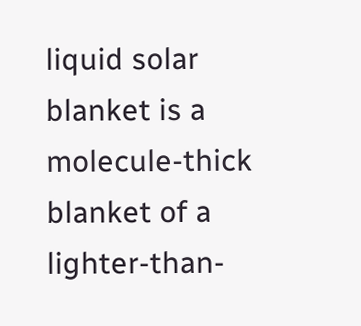liquid solar blanket is a molecule-thick blanket of a lighter-than-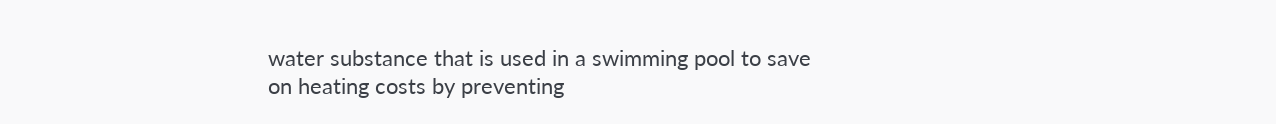water substance that is used in a swimming pool to save on heating costs by preventing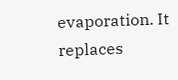evaporation. It replaces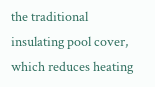the traditional insulating pool cover, which reduces heating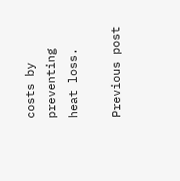costs by preventing heat loss.

Previous post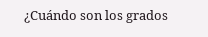¿Cuándo son los grados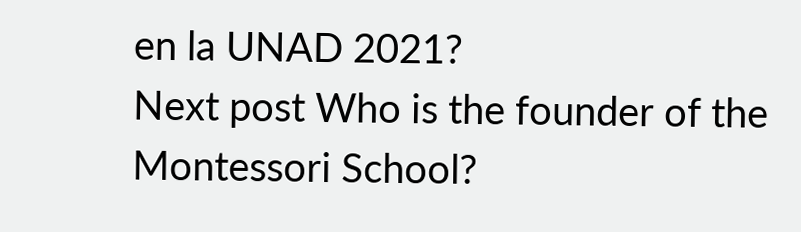en la UNAD 2021?
Next post Who is the founder of the Montessori School?